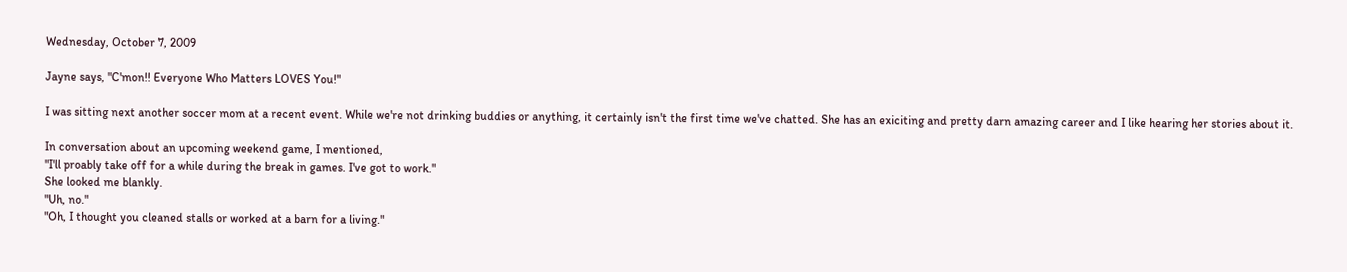Wednesday, October 7, 2009

Jayne says, "C'mon!! Everyone Who Matters LOVES You!"

I was sitting next another soccer mom at a recent event. While we're not drinking buddies or anything, it certainly isn't the first time we've chatted. She has an exiciting and pretty darn amazing career and I like hearing her stories about it.

In conversation about an upcoming weekend game, I mentioned,
"I'll proably take off for a while during the break in games. I've got to work."
She looked me blankly.
"Uh, no."
"Oh, I thought you cleaned stalls or worked at a barn for a living."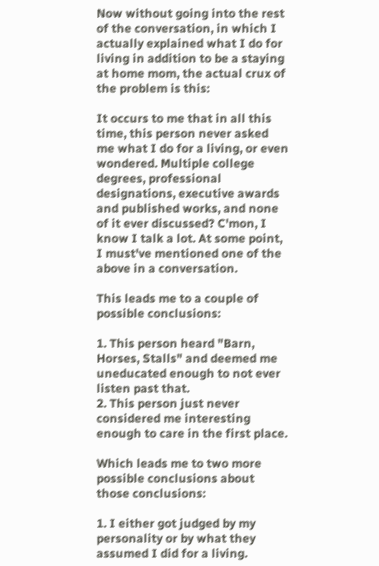Now without going into the rest of the conversation, in which I actually explained what I do for living in addition to be a staying at home mom, the actual crux of the problem is this:

It occurs to me that in all this time, this person never asked me what I do for a living, or even wondered. Multiple college degrees, professional designations, executive awards and published works, and none of it ever discussed? C'mon, I know I talk a lot. At some point, I must've mentioned one of the above in a conversation.

This leads me to a couple of possible conclusions:

1. This person heard "Barn, Horses, Stalls" and deemed me uneducated enough to not ever listen past that.
2. This person just never considered me interesting enough to care in the first place.

Which leads me to two more possible conclusions about those conclusions:

1. I either got judged by my personality or by what they assumed I did for a living.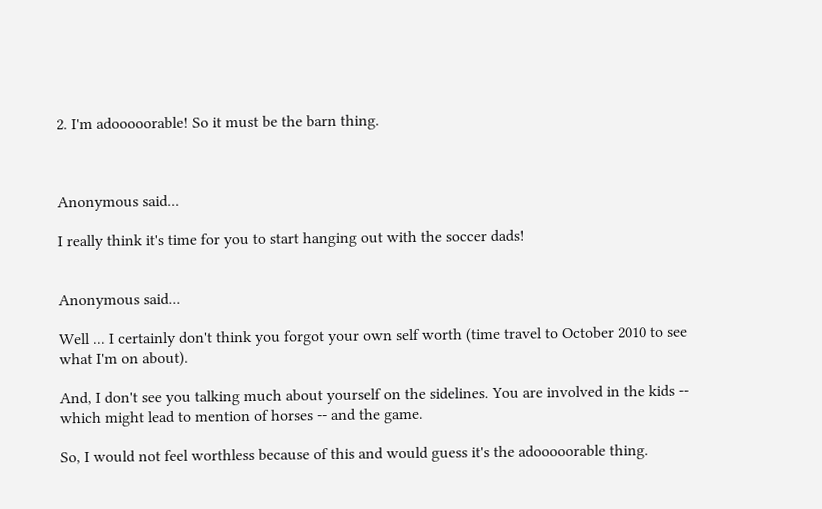2. I'm adooooorable! So it must be the barn thing.



Anonymous said...

I really think it's time for you to start hanging out with the soccer dads!


Anonymous said...

Well ... I certainly don't think you forgot your own self worth (time travel to October 2010 to see what I'm on about).

And, I don't see you talking much about yourself on the sidelines. You are involved in the kids -- which might lead to mention of horses -- and the game.

So, I would not feel worthless because of this and would guess it's the adooooorable thing.